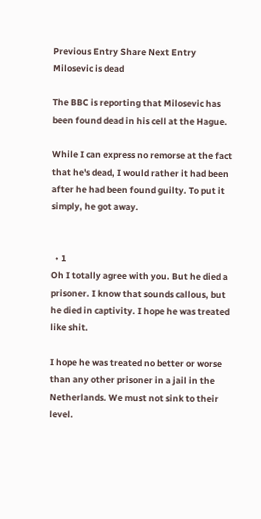Previous Entry Share Next Entry
Milosevic is dead

The BBC is reporting that Milosevic has been found dead in his cell at the Hague.

While I can express no remorse at the fact that he's dead, I would rather it had been after he had been found guilty. To put it simply, he got away.


  • 1
Oh I totally agree with you. But he died a prisoner. I know that sounds callous, but he died in captivity. I hope he was treated like shit.

I hope he was treated no better or worse than any other prisoner in a jail in the Netherlands. We must not sink to their level.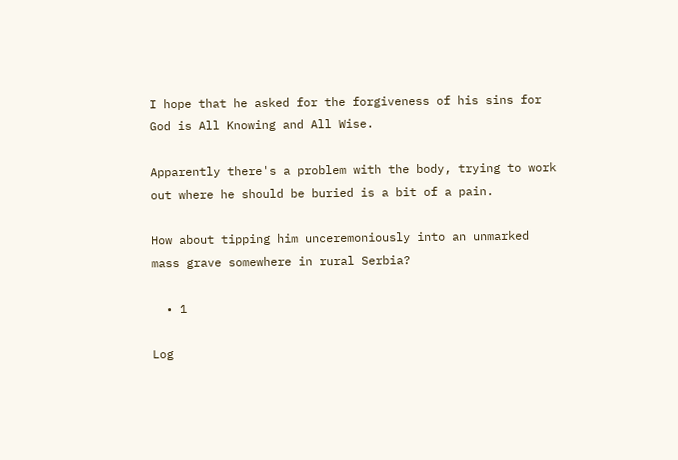I hope that he asked for the forgiveness of his sins for God is All Knowing and All Wise.

Apparently there's a problem with the body, trying to work out where he should be buried is a bit of a pain.

How about tipping him unceremoniously into an unmarked mass grave somewhere in rural Serbia?

  • 1

Log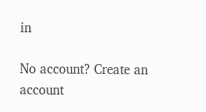in

No account? Create an account